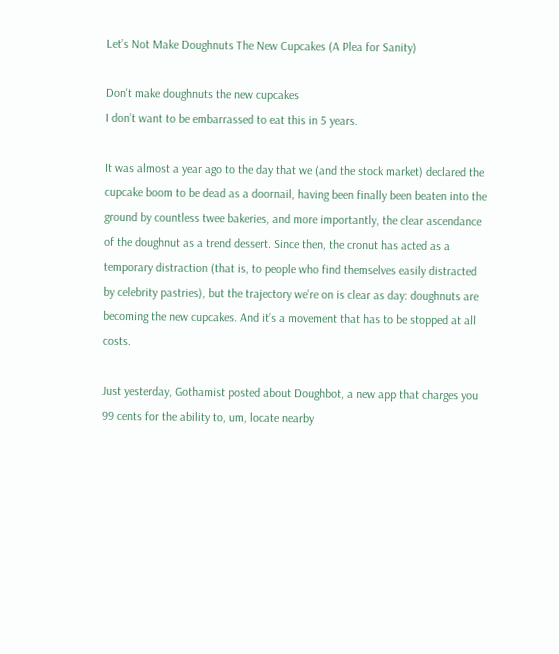Let’s Not Make Doughnuts The New Cupcakes (A Plea for Sanity)

Don't make doughnuts the new cupcakes
I don’t want to be embarrassed to eat this in 5 years.

It was almost a year ago to the day that we (and the stock market) declared the cupcake boom to be dead as a doornail, having been finally been beaten into the ground by countless twee bakeries, and more importantly, the clear ascendance of the doughnut as a trend dessert. Since then, the cronut has acted as a temporary distraction (that is, to people who find themselves easily distracted by celebrity pastries), but the trajectory we’re on is clear as day: doughnuts are becoming the new cupcakes. And it’s a movement that has to be stopped at all costs.

Just yesterday, Gothamist posted about Doughbot, a new app that charges you 99 cents for the ability to, um, locate nearby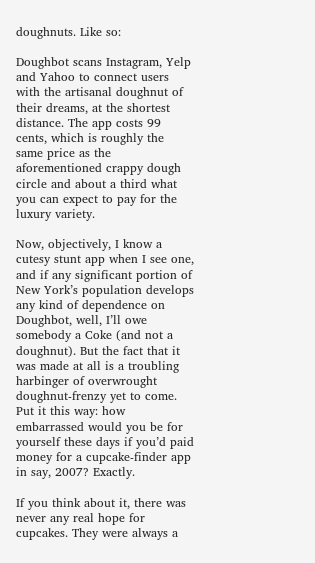doughnuts. Like so:

Doughbot scans Instagram, Yelp and Yahoo to connect users with the artisanal doughnut of their dreams, at the shortest distance. The app costs 99 cents, which is roughly the same price as the aforementioned crappy dough circle and about a third what you can expect to pay for the luxury variety.

Now, objectively, I know a cutesy stunt app when I see one, and if any significant portion of New York’s population develops any kind of dependence on Doughbot, well, I’ll owe somebody a Coke (and not a doughnut). But the fact that it was made at all is a troubling harbinger of overwrought doughnut-frenzy yet to come. Put it this way: how embarrassed would you be for yourself these days if you’d paid money for a cupcake-finder app in say, 2007? Exactly.

If you think about it, there was never any real hope for cupcakes. They were always a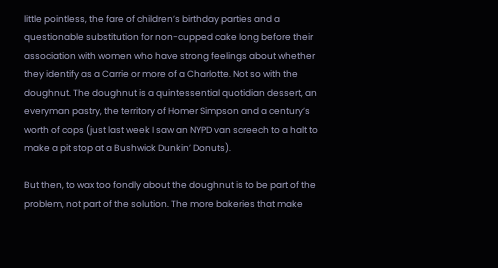little pointless, the fare of children’s birthday parties and a questionable substitution for non-cupped cake long before their association with women who have strong feelings about whether they identify as a Carrie or more of a Charlotte. Not so with the doughnut. The doughnut is a quintessential quotidian dessert, an everyman pastry, the territory of Homer Simpson and a century’s worth of cops (just last week I saw an NYPD van screech to a halt to make a pit stop at a Bushwick Dunkin’ Donuts).

But then, to wax too fondly about the doughnut is to be part of the problem, not part of the solution. The more bakeries that make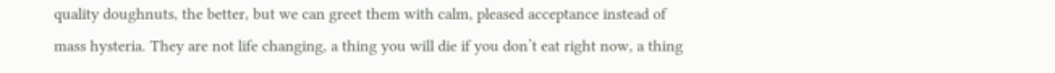quality doughnuts, the better, but we can greet them with calm, pleased acceptance instead of mass hysteria. They are not life changing, a thing you will die if you don’t eat right now, a thing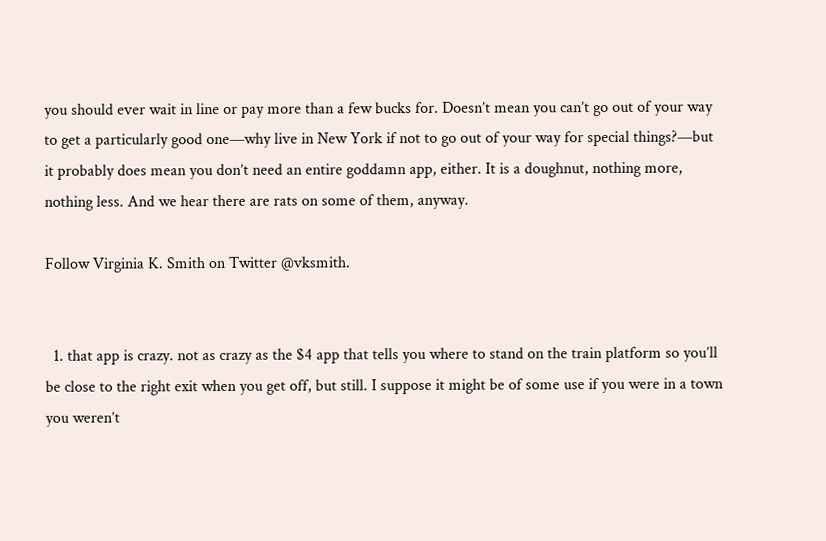you should ever wait in line or pay more than a few bucks for. Doesn’t mean you can’t go out of your way to get a particularly good one—why live in New York if not to go out of your way for special things?—but it probably does mean you don’t need an entire goddamn app, either. It is a doughnut, nothing more, nothing less. And we hear there are rats on some of them, anyway.

Follow Virginia K. Smith on Twitter @vksmith.


  1. that app is crazy. not as crazy as the $4 app that tells you where to stand on the train platform so you’ll be close to the right exit when you get off, but still. I suppose it might be of some use if you were in a town you weren’t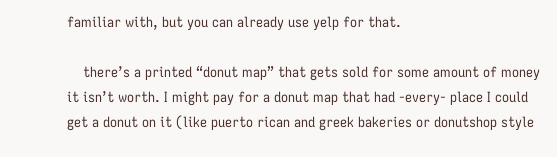familiar with, but you can already use yelp for that.

    there’s a printed “donut map” that gets sold for some amount of money it isn’t worth. I might pay for a donut map that had -every- place I could get a donut on it (like puerto rican and greek bakeries or donutshop style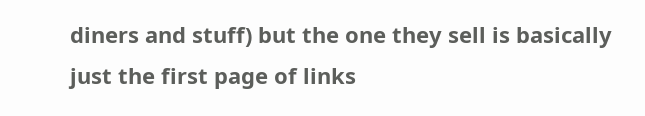diners and stuff) but the one they sell is basically just the first page of links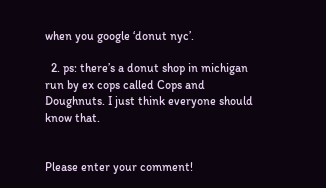when you google ‘donut nyc’.

  2. ps: there’s a donut shop in michigan run by ex cops called Cops and Doughnuts. I just think everyone should know that.


Please enter your comment!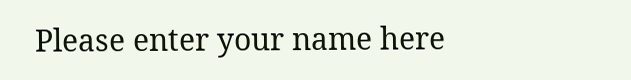Please enter your name here